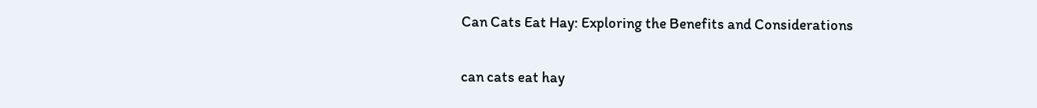Can Cats Eat Hay: Exploring the Benefits and Considerations

can cats eat hay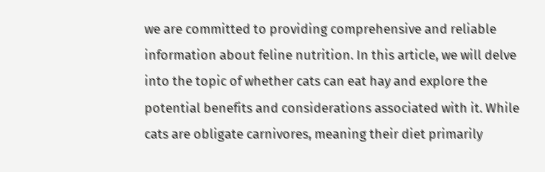we are committed to providing comprehensive and reliable information about feline nutrition. In this article, we will delve into the topic of whether cats can eat hay and explore the potential benefits and considerations associated with it. While cats are obligate carnivores, meaning their diet primarily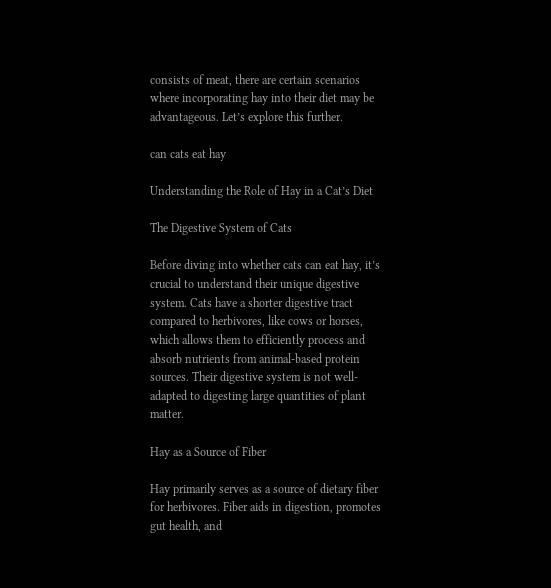consists of meat, there are certain scenarios where incorporating hay into their diet may be advantageous. Let’s explore this further.

can cats eat hay

Understanding the Role of Hay in a Cat’s Diet

The Digestive System of Cats

Before diving into whether cats can eat hay, it’s crucial to understand their unique digestive system. Cats have a shorter digestive tract compared to herbivores, like cows or horses, which allows them to efficiently process and absorb nutrients from animal-based protein sources. Their digestive system is not well-adapted to digesting large quantities of plant matter.

Hay as a Source of Fiber

Hay primarily serves as a source of dietary fiber for herbivores. Fiber aids in digestion, promotes gut health, and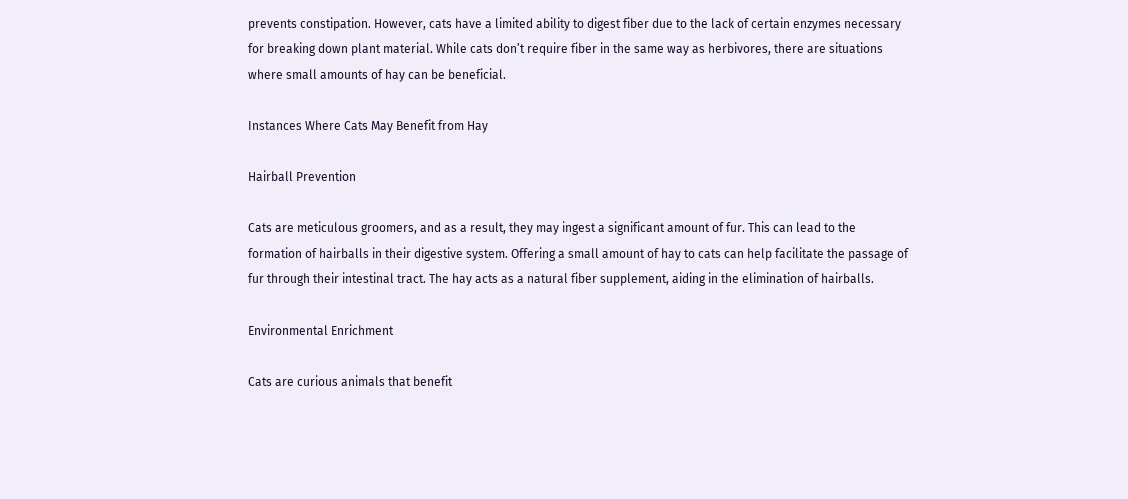prevents constipation. However, cats have a limited ability to digest fiber due to the lack of certain enzymes necessary for breaking down plant material. While cats don’t require fiber in the same way as herbivores, there are situations where small amounts of hay can be beneficial.

Instances Where Cats May Benefit from Hay

Hairball Prevention

Cats are meticulous groomers, and as a result, they may ingest a significant amount of fur. This can lead to the formation of hairballs in their digestive system. Offering a small amount of hay to cats can help facilitate the passage of fur through their intestinal tract. The hay acts as a natural fiber supplement, aiding in the elimination of hairballs.

Environmental Enrichment

Cats are curious animals that benefit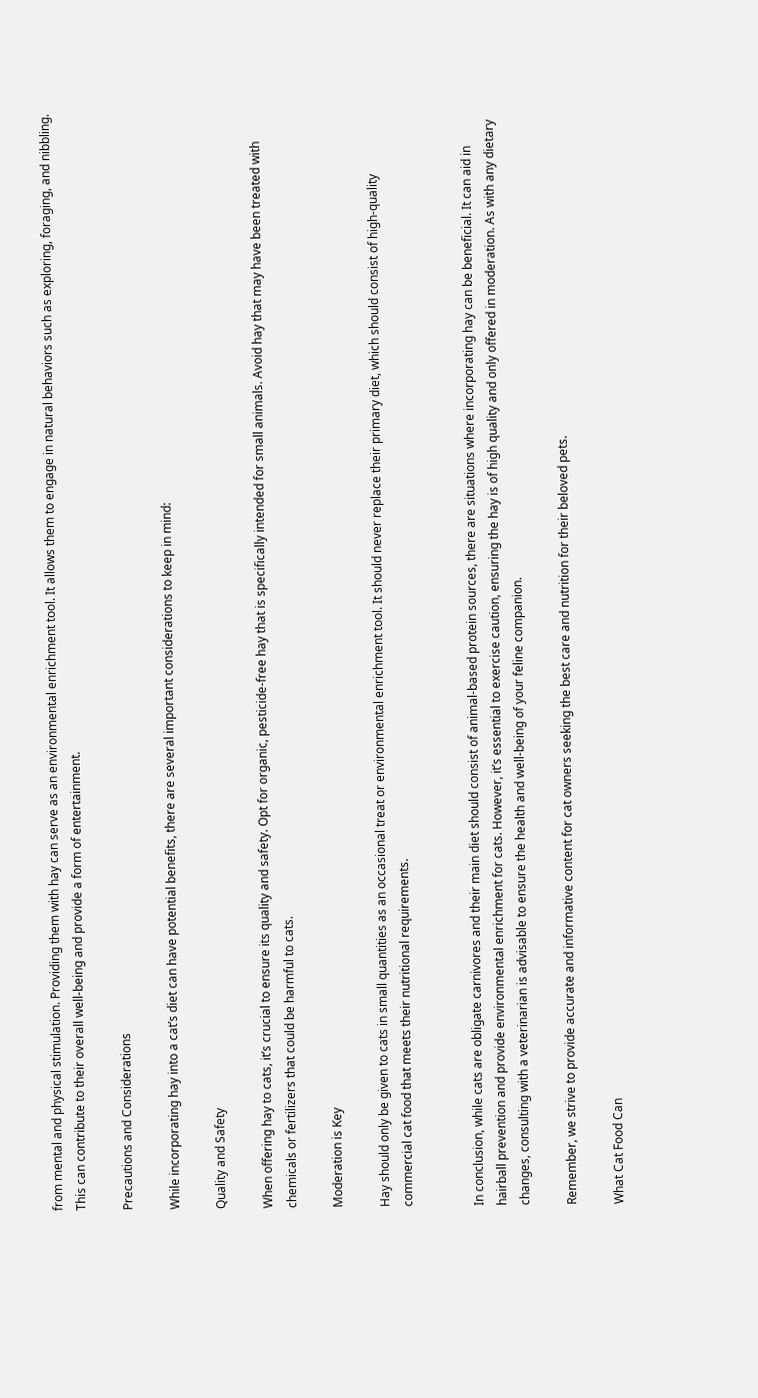from mental and physical stimulation. Providing them with hay can serve as an environmental enrichment tool. It allows them to engage in natural behaviors such as exploring, foraging, and nibbling. This can contribute to their overall well-being and provide a form of entertainment.

Precautions and Considerations

While incorporating hay into a cat’s diet can have potential benefits, there are several important considerations to keep in mind:

Quality and Safety

When offering hay to cats, it’s crucial to ensure its quality and safety. Opt for organic, pesticide-free hay that is specifically intended for small animals. Avoid hay that may have been treated with chemicals or fertilizers that could be harmful to cats.

Moderation is Key

Hay should only be given to cats in small quantities as an occasional treat or environmental enrichment tool. It should never replace their primary diet, which should consist of high-quality commercial cat food that meets their nutritional requirements.


In conclusion, while cats are obligate carnivores and their main diet should consist of animal-based protein sources, there are situations where incorporating hay can be beneficial. It can aid in hairball prevention and provide environmental enrichment for cats. However, it’s essential to exercise caution, ensuring the hay is of high quality and only offered in moderation. As with any dietary changes, consulting with a veterinarian is advisable to ensure the health and well-being of your feline companion.

Remember, we strive to provide accurate and informative content for cat owners seeking the best care and nutrition for their beloved pets.

What Cat Food Can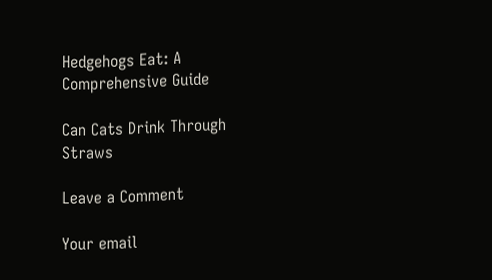Hedgehogs Eat: A Comprehensive Guide

Can Cats Drink Through Straws

Leave a Comment

Your email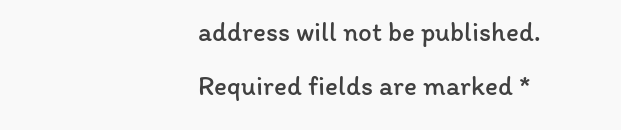address will not be published. Required fields are marked *